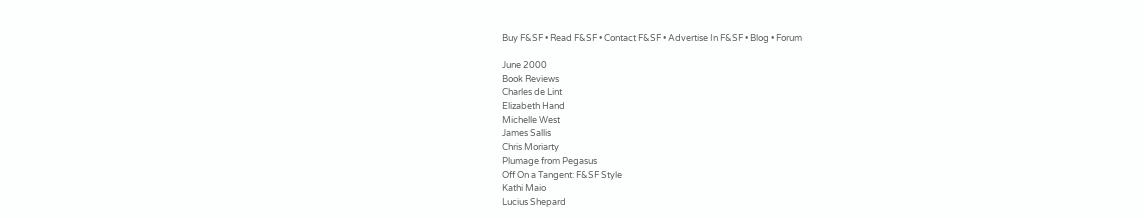Buy F&SF • Read F&SF • Contact F&SF • Advertise In F&SF • Blog • Forum

June 2000
Book Reviews
Charles de Lint
Elizabeth Hand
Michelle West
James Sallis
Chris Moriarty
Plumage from Pegasus
Off On a Tangent: F&SF Style
Kathi Maio
Lucius Shepard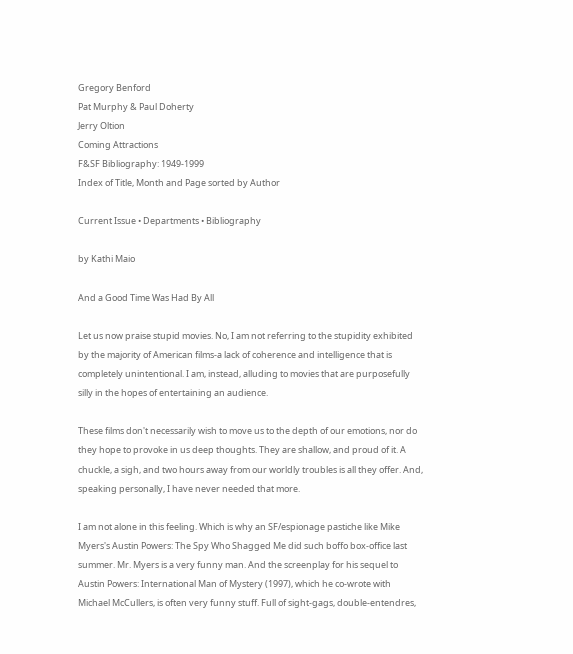Gregory Benford
Pat Murphy & Paul Doherty
Jerry Oltion
Coming Attractions
F&SF Bibliography: 1949-1999
Index of Title, Month and Page sorted by Author

Current Issue • Departments • Bibliography

by Kathi Maio

And a Good Time Was Had By All

Let us now praise stupid movies. No, I am not referring to the stupidity exhibited by the majority of American films-a lack of coherence and intelligence that is completely unintentional. I am, instead, alluding to movies that are purposefully silly in the hopes of entertaining an audience.

These films don't necessarily wish to move us to the depth of our emotions, nor do they hope to provoke in us deep thoughts. They are shallow, and proud of it. A chuckle, a sigh, and two hours away from our worldly troubles is all they offer. And, speaking personally, I have never needed that more.

I am not alone in this feeling. Which is why an SF/espionage pastiche like Mike Myers's Austin Powers: The Spy Who Shagged Me did such boffo box-office last summer. Mr. Myers is a very funny man. And the screenplay for his sequel to Austin Powers: International Man of Mystery (1997), which he co-wrote with Michael McCullers, is often very funny stuff. Full of sight-gags, double-entendres,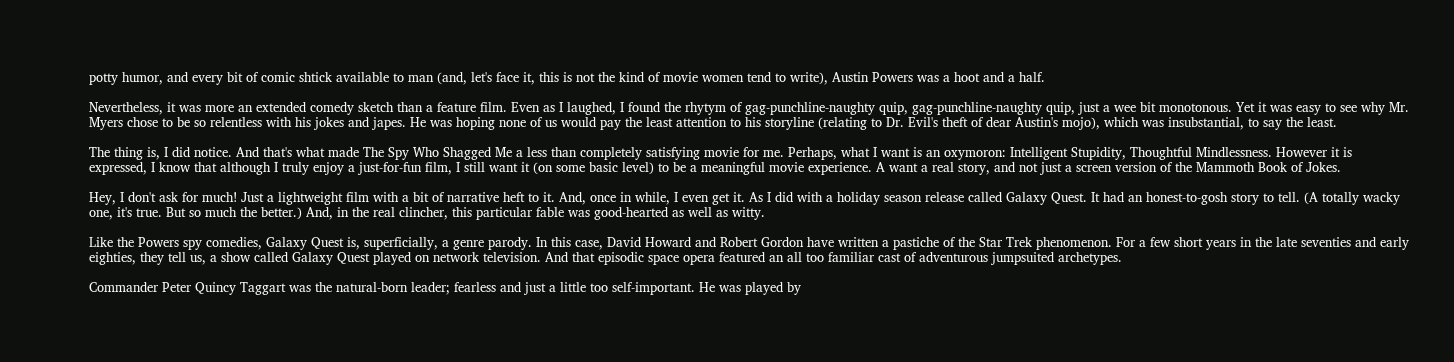potty humor, and every bit of comic shtick available to man (and, let's face it, this is not the kind of movie women tend to write), Austin Powers was a hoot and a half.

Nevertheless, it was more an extended comedy sketch than a feature film. Even as I laughed, I found the rhytym of gag-punchline-naughty quip, gag-punchline-naughty quip, just a wee bit monotonous. Yet it was easy to see why Mr. Myers chose to be so relentless with his jokes and japes. He was hoping none of us would pay the least attention to his storyline (relating to Dr. Evil's theft of dear Austin's mojo), which was insubstantial, to say the least.

The thing is, I did notice. And that's what made The Spy Who Shagged Me a less than completely satisfying movie for me. Perhaps, what I want is an oxymoron: Intelligent Stupidity, Thoughtful Mindlessness. However it is expressed, I know that although I truly enjoy a just-for-fun film, I still want it (on some basic level) to be a meaningful movie experience. A want a real story, and not just a screen version of the Mammoth Book of Jokes.

Hey, I don't ask for much! Just a lightweight film with a bit of narrative heft to it. And, once in while, I even get it. As I did with a holiday season release called Galaxy Quest. It had an honest-to-gosh story to tell. (A totally wacky one, it's true. But so much the better.) And, in the real clincher, this particular fable was good-hearted as well as witty.

Like the Powers spy comedies, Galaxy Quest is, superficially, a genre parody. In this case, David Howard and Robert Gordon have written a pastiche of the Star Trek phenomenon. For a few short years in the late seventies and early eighties, they tell us, a show called Galaxy Quest played on network television. And that episodic space opera featured an all too familiar cast of adventurous jumpsuited archetypes.

Commander Peter Quincy Taggart was the natural-born leader; fearless and just a little too self-important. He was played by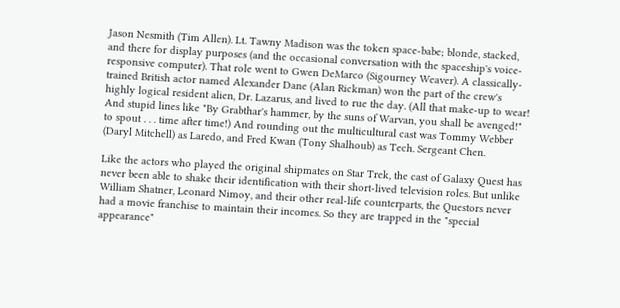Jason Nesmith (Tim Allen). Lt. Tawny Madison was the token space-babe; blonde, stacked, and there for display purposes (and the occasional conversation with the spaceship's voice-responsive computer). That role went to Gwen DeMarco (Sigourney Weaver). A classically-trained British actor named Alexander Dane (Alan Rickman) won the part of the crew's highly logical resident alien, Dr. Lazarus, and lived to rue the day. (All that make-up to wear! And stupid lines like "By Grabthar's hammer, by the suns of Warvan, you shall be avenged!" to spout . . . time after time!) And rounding out the multicultural cast was Tommy Webber (Daryl Mitchell) as Laredo, and Fred Kwan (Tony Shalhoub) as Tech. Sergeant Chen.

Like the actors who played the original shipmates on Star Trek, the cast of Galaxy Quest has never been able to shake their identification with their short-lived television roles. But unlike William Shatner, Leonard Nimoy, and their other real-life counterparts, the Questors never had a movie franchise to maintain their incomes. So they are trapped in the "special appearance"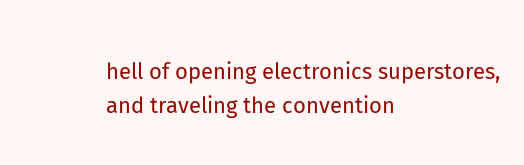hell of opening electronics superstores, and traveling the convention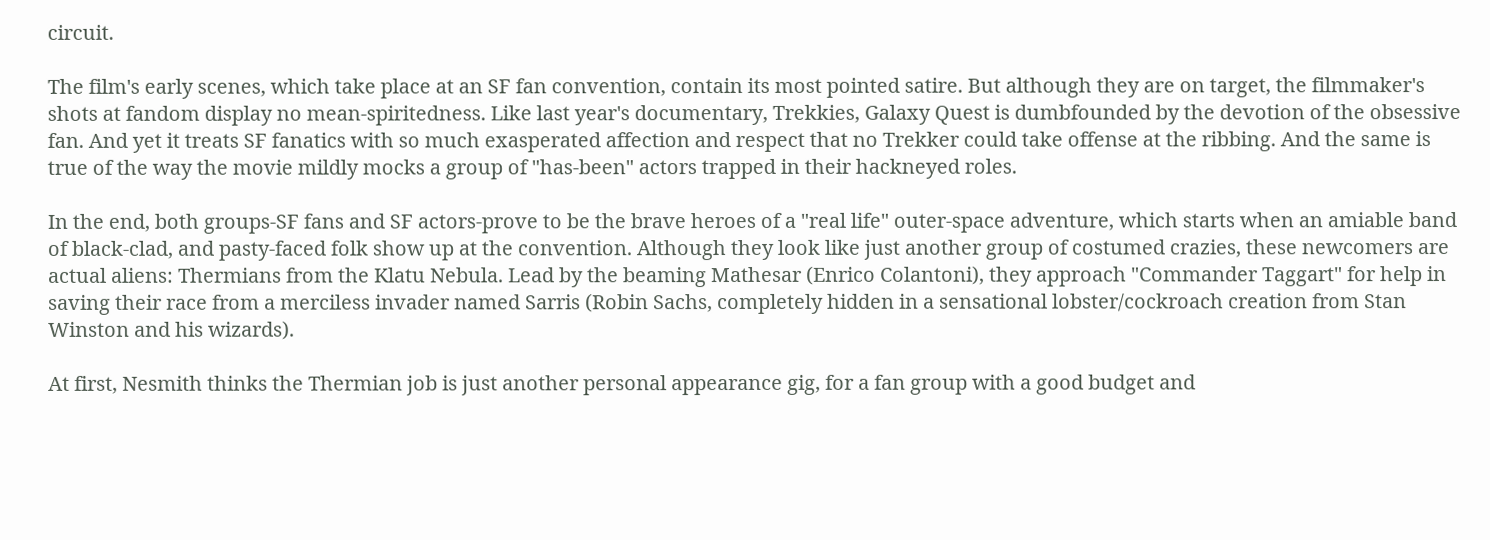circuit.

The film's early scenes, which take place at an SF fan convention, contain its most pointed satire. But although they are on target, the filmmaker's shots at fandom display no mean-spiritedness. Like last year's documentary, Trekkies, Galaxy Quest is dumbfounded by the devotion of the obsessive fan. And yet it treats SF fanatics with so much exasperated affection and respect that no Trekker could take offense at the ribbing. And the same is true of the way the movie mildly mocks a group of "has-been" actors trapped in their hackneyed roles.

In the end, both groups-SF fans and SF actors-prove to be the brave heroes of a "real life" outer-space adventure, which starts when an amiable band of black-clad, and pasty-faced folk show up at the convention. Although they look like just another group of costumed crazies, these newcomers are actual aliens: Thermians from the Klatu Nebula. Lead by the beaming Mathesar (Enrico Colantoni), they approach "Commander Taggart" for help in saving their race from a merciless invader named Sarris (Robin Sachs, completely hidden in a sensational lobster/cockroach creation from Stan Winston and his wizards).

At first, Nesmith thinks the Thermian job is just another personal appearance gig, for a fan group with a good budget and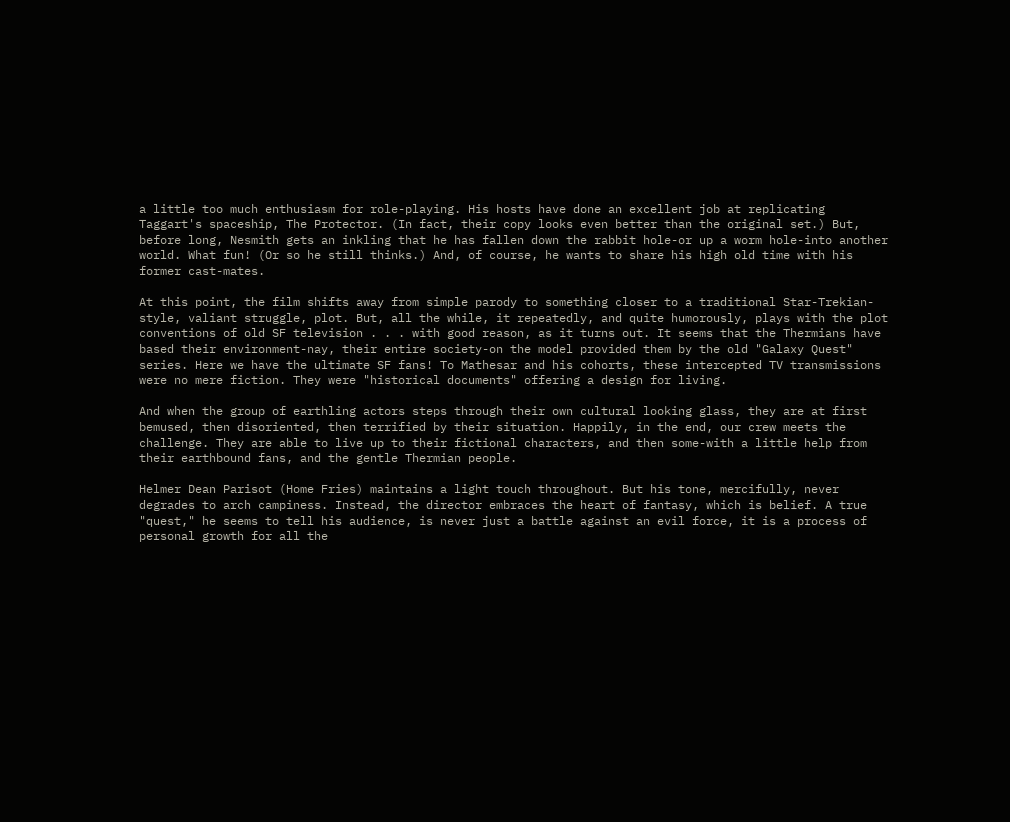a little too much enthusiasm for role-playing. His hosts have done an excellent job at replicating Taggart's spaceship, The Protector. (In fact, their copy looks even better than the original set.) But, before long, Nesmith gets an inkling that he has fallen down the rabbit hole-or up a worm hole-into another world. What fun! (Or so he still thinks.) And, of course, he wants to share his high old time with his former cast-mates.

At this point, the film shifts away from simple parody to something closer to a traditional Star-Trekian-style, valiant struggle, plot. But, all the while, it repeatedly, and quite humorously, plays with the plot conventions of old SF television . . . with good reason, as it turns out. It seems that the Thermians have based their environment-nay, their entire society-on the model provided them by the old "Galaxy Quest" series. Here we have the ultimate SF fans! To Mathesar and his cohorts, these intercepted TV transmissions were no mere fiction. They were "historical documents" offering a design for living.

And when the group of earthling actors steps through their own cultural looking glass, they are at first bemused, then disoriented, then terrified by their situation. Happily, in the end, our crew meets the challenge. They are able to live up to their fictional characters, and then some-with a little help from their earthbound fans, and the gentle Thermian people.

Helmer Dean Parisot (Home Fries) maintains a light touch throughout. But his tone, mercifully, never degrades to arch campiness. Instead, the director embraces the heart of fantasy, which is belief. A true "quest," he seems to tell his audience, is never just a battle against an evil force, it is a process of personal growth for all the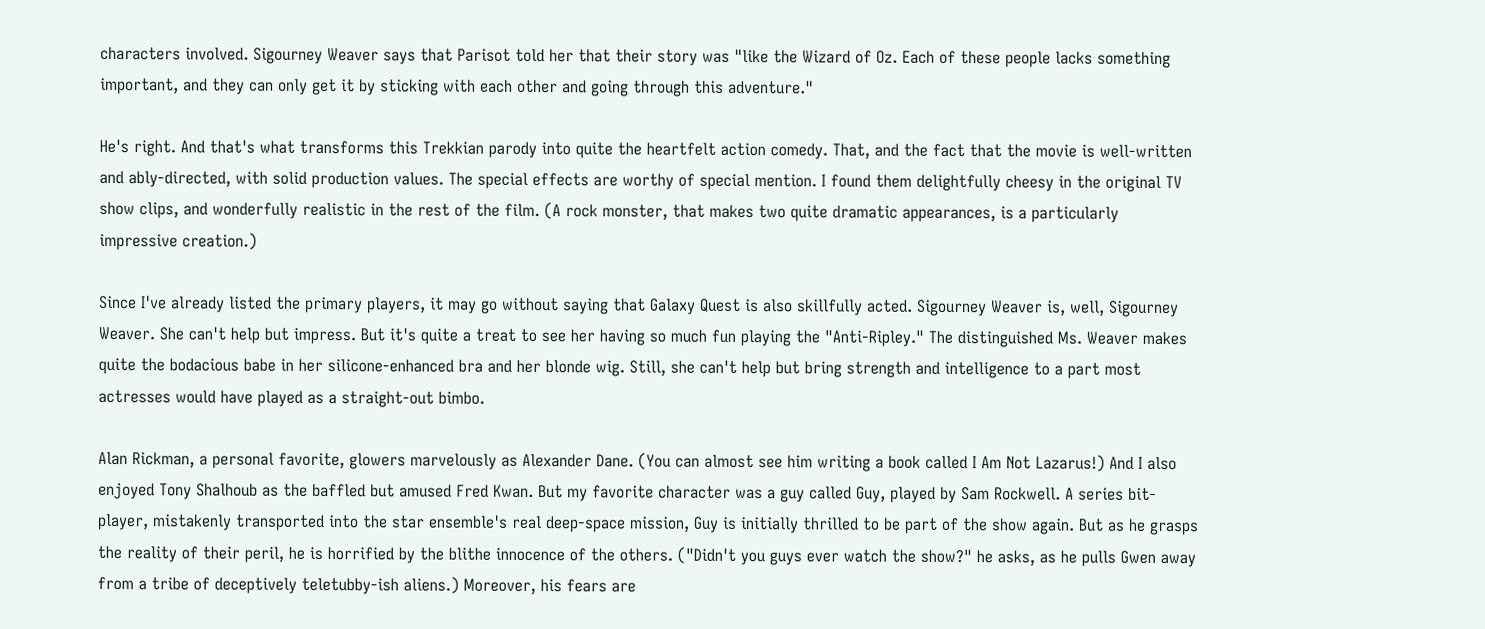characters involved. Sigourney Weaver says that Parisot told her that their story was "like the Wizard of Oz. Each of these people lacks something important, and they can only get it by sticking with each other and going through this adventure."

He's right. And that's what transforms this Trekkian parody into quite the heartfelt action comedy. That, and the fact that the movie is well-written and ably-directed, with solid production values. The special effects are worthy of special mention. I found them delightfully cheesy in the original TV show clips, and wonderfully realistic in the rest of the film. (A rock monster, that makes two quite dramatic appearances, is a particularly impressive creation.)

Since I've already listed the primary players, it may go without saying that Galaxy Quest is also skillfully acted. Sigourney Weaver is, well, Sigourney Weaver. She can't help but impress. But it's quite a treat to see her having so much fun playing the "Anti-Ripley." The distinguished Ms. Weaver makes quite the bodacious babe in her silicone-enhanced bra and her blonde wig. Still, she can't help but bring strength and intelligence to a part most actresses would have played as a straight-out bimbo.

Alan Rickman, a personal favorite, glowers marvelously as Alexander Dane. (You can almost see him writing a book called I Am Not Lazarus!) And I also enjoyed Tony Shalhoub as the baffled but amused Fred Kwan. But my favorite character was a guy called Guy, played by Sam Rockwell. A series bit-player, mistakenly transported into the star ensemble's real deep-space mission, Guy is initially thrilled to be part of the show again. But as he grasps the reality of their peril, he is horrified by the blithe innocence of the others. ("Didn't you guys ever watch the show?" he asks, as he pulls Gwen away from a tribe of deceptively teletubby-ish aliens.) Moreover, his fears are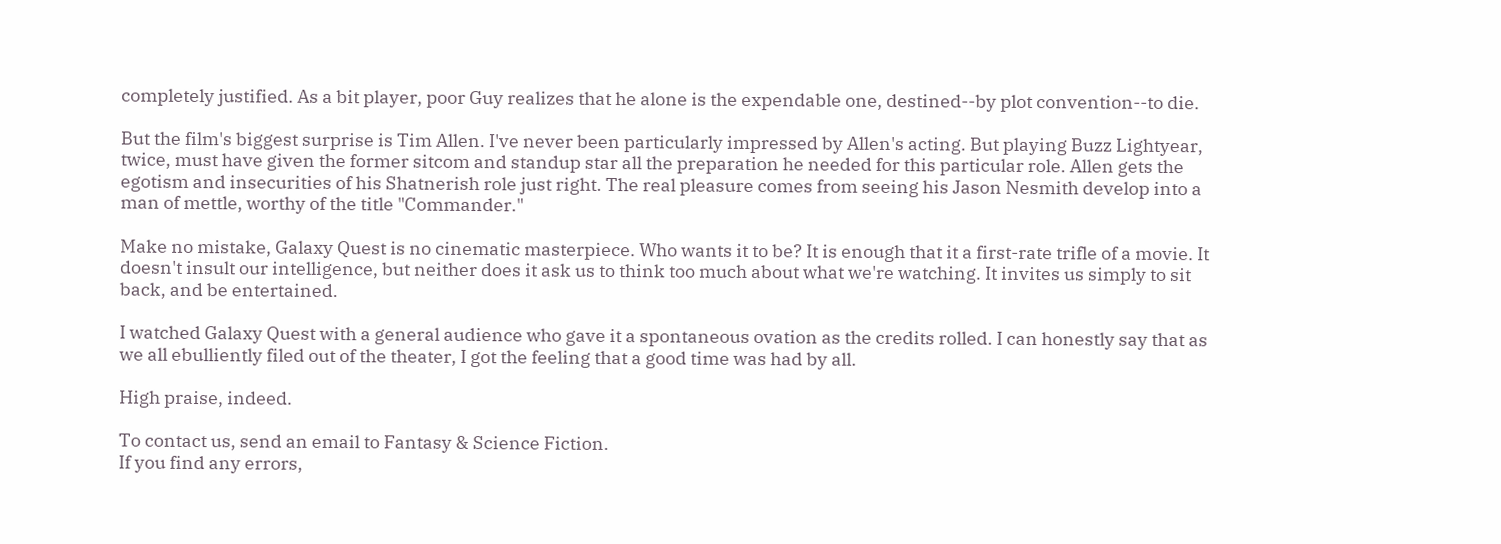completely justified. As a bit player, poor Guy realizes that he alone is the expendable one, destined--by plot convention--to die.

But the film's biggest surprise is Tim Allen. I've never been particularly impressed by Allen's acting. But playing Buzz Lightyear, twice, must have given the former sitcom and standup star all the preparation he needed for this particular role. Allen gets the egotism and insecurities of his Shatnerish role just right. The real pleasure comes from seeing his Jason Nesmith develop into a man of mettle, worthy of the title "Commander."

Make no mistake, Galaxy Quest is no cinematic masterpiece. Who wants it to be? It is enough that it a first-rate trifle of a movie. It doesn't insult our intelligence, but neither does it ask us to think too much about what we're watching. It invites us simply to sit back, and be entertained.

I watched Galaxy Quest with a general audience who gave it a spontaneous ovation as the credits rolled. I can honestly say that as we all ebulliently filed out of the theater, I got the feeling that a good time was had by all.

High praise, indeed.

To contact us, send an email to Fantasy & Science Fiction.
If you find any errors,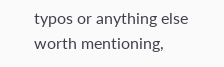typos or anything else worth mentioning,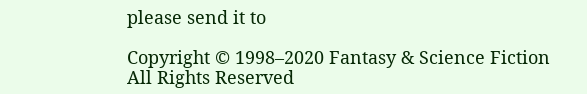please send it to

Copyright © 1998–2020 Fantasy & Science Fiction All Rights Reserved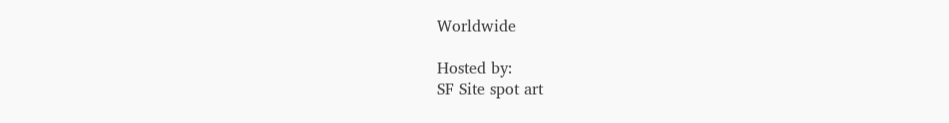Worldwide

Hosted by:
SF Site spot art